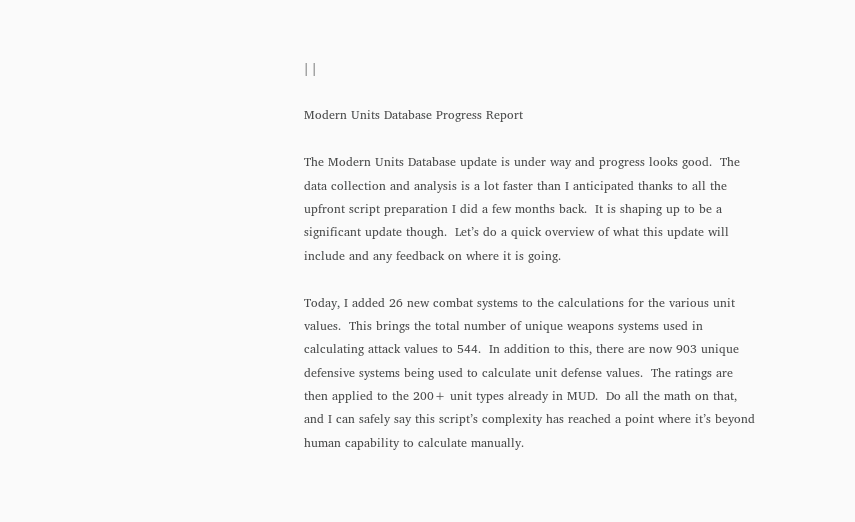| |

Modern Units Database Progress Report

The Modern Units Database update is under way and progress looks good.  The data collection and analysis is a lot faster than I anticipated thanks to all the upfront script preparation I did a few months back.  It is shaping up to be a significant update though.  Let’s do a quick overview of what this update will include and any feedback on where it is going.

Today, I added 26 new combat systems to the calculations for the various unit values.  This brings the total number of unique weapons systems used in calculating attack values to 544.  In addition to this, there are now 903 unique defensive systems being used to calculate unit defense values.  The ratings are then applied to the 200+ unit types already in MUD.  Do all the math on that, and I can safely say this script’s complexity has reached a point where it’s beyond human capability to calculate manually.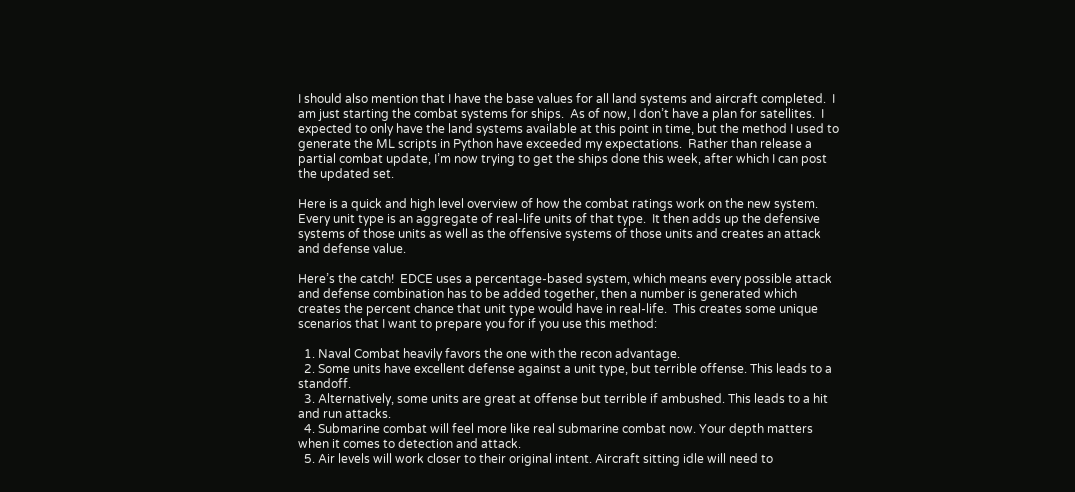I should also mention that I have the base values for all land systems and aircraft completed.  I am just starting the combat systems for ships.  As of now, I don’t have a plan for satellites.  I expected to only have the land systems available at this point in time, but the method I used to generate the ML scripts in Python have exceeded my expectations.  Rather than release a partial combat update, I’m now trying to get the ships done this week, after which I can post the updated set.

Here is a quick and high level overview of how the combat ratings work on the new system.  Every unit type is an aggregate of real-life units of that type.  It then adds up the defensive systems of those units as well as the offensive systems of those units and creates an attack and defense value.

Here’s the catch!  EDCE uses a percentage-based system, which means every possible attack and defense combination has to be added together, then a number is generated which creates the percent chance that unit type would have in real-life.  This creates some unique scenarios that I want to prepare you for if you use this method:

  1. Naval Combat heavily favors the one with the recon advantage.
  2. Some units have excellent defense against a unit type, but terrible offense. This leads to a standoff.
  3. Alternatively, some units are great at offense but terrible if ambushed. This leads to a hit and run attacks.
  4. Submarine combat will feel more like real submarine combat now. Your depth matters when it comes to detection and attack.
  5. Air levels will work closer to their original intent. Aircraft sitting idle will need to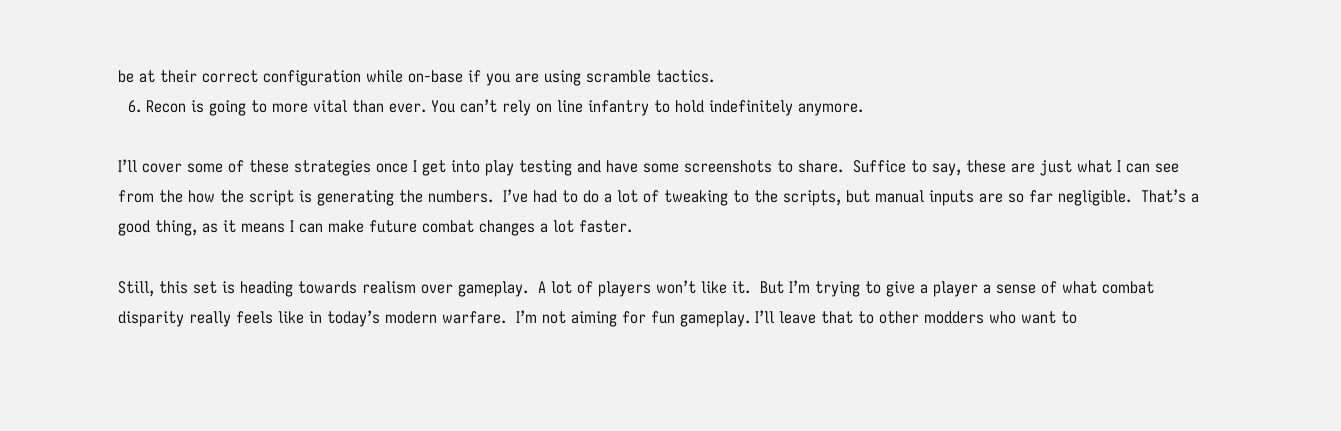be at their correct configuration while on-base if you are using scramble tactics.
  6. Recon is going to more vital than ever. You can’t rely on line infantry to hold indefinitely anymore.

I’ll cover some of these strategies once I get into play testing and have some screenshots to share.  Suffice to say, these are just what I can see from the how the script is generating the numbers.  I’ve had to do a lot of tweaking to the scripts, but manual inputs are so far negligible.  That’s a good thing, as it means I can make future combat changes a lot faster.

Still, this set is heading towards realism over gameplay.  A lot of players won’t like it.  But I’m trying to give a player a sense of what combat disparity really feels like in today’s modern warfare.  I’m not aiming for fun gameplay. I’ll leave that to other modders who want to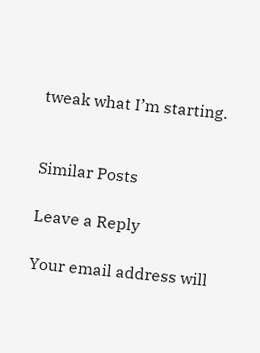tweak what I’m starting.


Similar Posts

Leave a Reply

Your email address will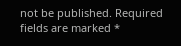not be published. Required fields are marked *